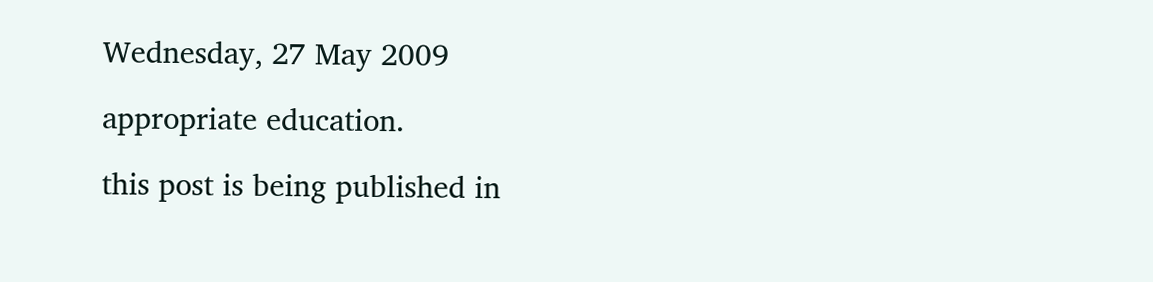Wednesday, 27 May 2009

appropriate education.

this post is being published in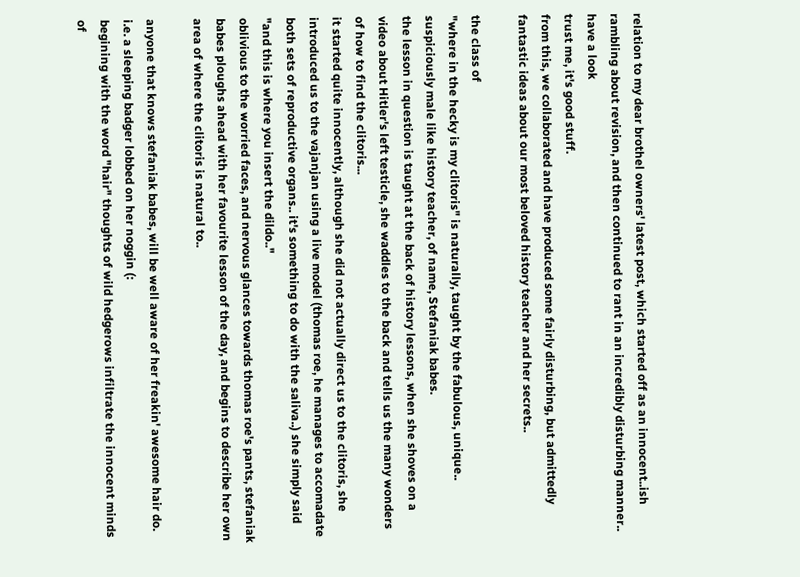relation to my dear brothel owners' latest post, which started off as an innocent..ish rambling about revision, and then continued to rant in an incredibly disturbing manner.. have a look
trust me, it's good stuff.
from this, we collaborated and have produced some fairly disturbing, but admittedly fantastic ideas about our most beloved history teacher and her secrets..

the class of
"where in the hecky is my clitoris" is naturally, taught by the fabulous, unique.. suspiciously male like history teacher, of name, Stefaniak babes.
the lesson in question is taught at the back of history lessons, when she shoves on a video about Hitler's left testicle, she waddles to the back and tells us the many wonders of how to find the clitoris...
it started quite innocently, although she did not actually direct us to the clitoris, she introduced us to the vajanjan using a live model (thomas roe, he manages to accomadate both sets of reproductive organs.. it's something to do with the saliva..) she simply said "and this is where you insert the dildo.."
oblivious to the worried faces, and nervous glances towards thomas roe's pants, stefaniak babes ploughs ahead with her favourite lesson of the day, and begins to describe her own area of where the clitoris is natural to..

anyone that knows stefaniak babes, will be well aware of her freakin' awesome hair do. i.e. a sleeping badger lobbed on her noggin (:
begining with the word "hair" thoughts of wild hedgerows infiltrate the innocent minds of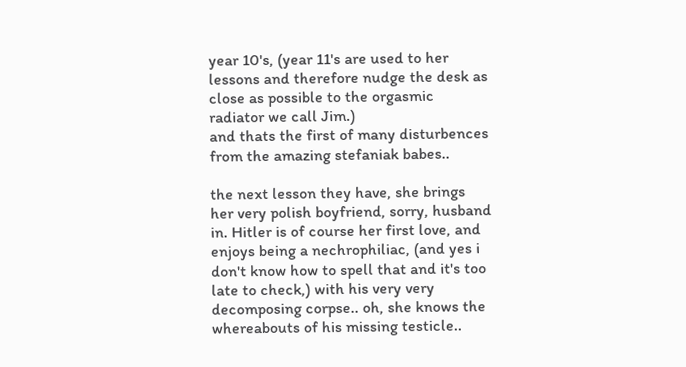year 10's, (year 11's are used to her lessons and therefore nudge the desk as close as possible to the orgasmic radiator we call Jim.)
and thats the first of many disturbences from the amazing stefaniak babes..

the next lesson they have, she brings her very polish boyfriend, sorry, husband in. Hitler is of course her first love, and enjoys being a nechrophiliac, (and yes i don't know how to spell that and it's too late to check,) with his very very decomposing corpse.. oh, she knows the whereabouts of his missing testicle..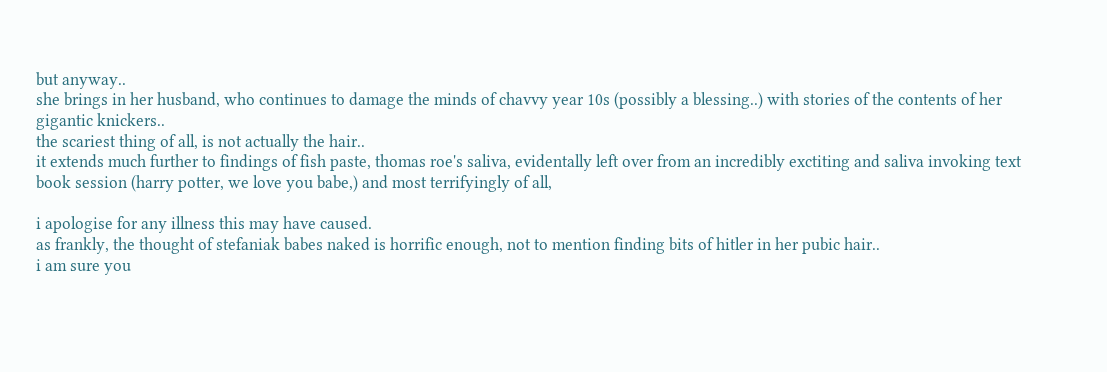but anyway..
she brings in her husband, who continues to damage the minds of chavvy year 10s (possibly a blessing..) with stories of the contents of her gigantic knickers..
the scariest thing of all, is not actually the hair..
it extends much further to findings of fish paste, thomas roe's saliva, evidentally left over from an incredibly exctiting and saliva invoking text book session (harry potter, we love you babe,) and most terrifyingly of all,

i apologise for any illness this may have caused.
as frankly, the thought of stefaniak babes naked is horrific enough, not to mention finding bits of hitler in her pubic hair..
i am sure you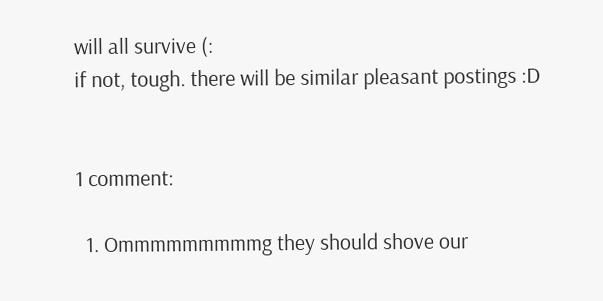will all survive (:
if not, tough. there will be similar pleasant postings :D


1 comment:

  1. Ommmmmmmmmg they should shove our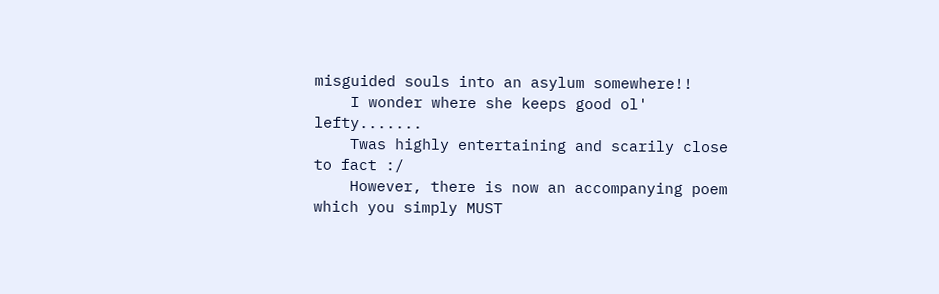misguided souls into an asylum somewhere!!
    I wonder where she keeps good ol' lefty.......
    Twas highly entertaining and scarily close to fact :/
    However, there is now an accompanying poem which you simply MUST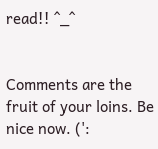read!! ^_^


Comments are the fruit of your loins. Be nice now. (':